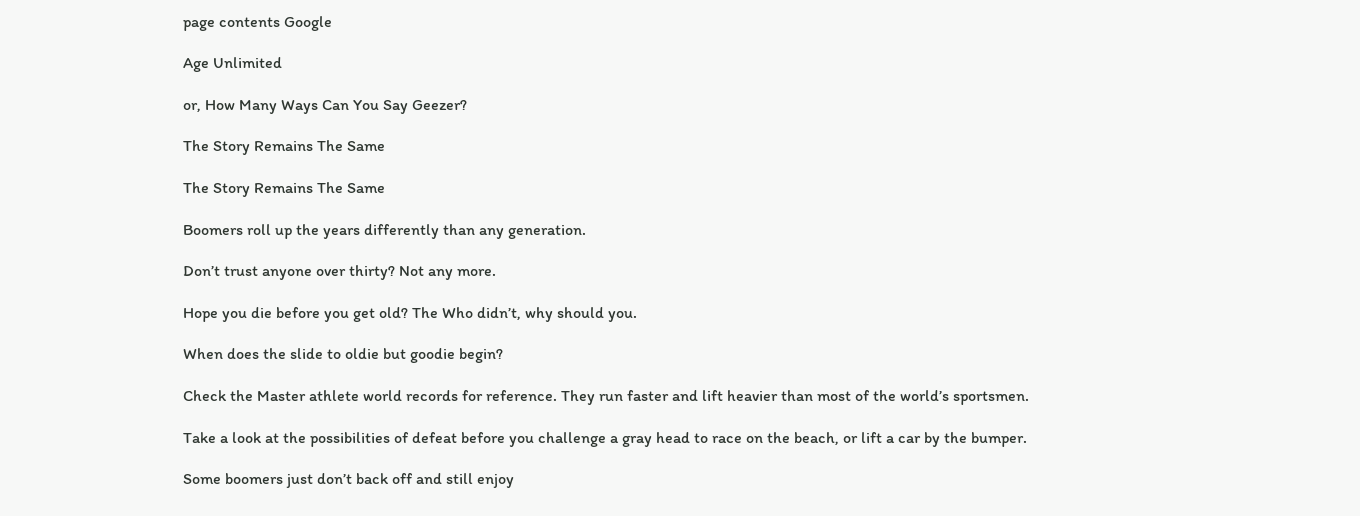page contents Google

Age Unlimited

or, How Many Ways Can You Say Geezer?

The Story Remains The Same

The Story Remains The Same

Boomers roll up the years differently than any generation.

Don’t trust anyone over thirty? Not any more.

Hope you die before you get old? The Who didn’t, why should you.

When does the slide to oldie but goodie begin?

Check the Master athlete world records for reference. They run faster and lift heavier than most of the world’s sportsmen.

Take a look at the possibilities of defeat before you challenge a gray head to race on the beach, or lift a car by the bumper.

Some boomers just don’t back off and still enjoy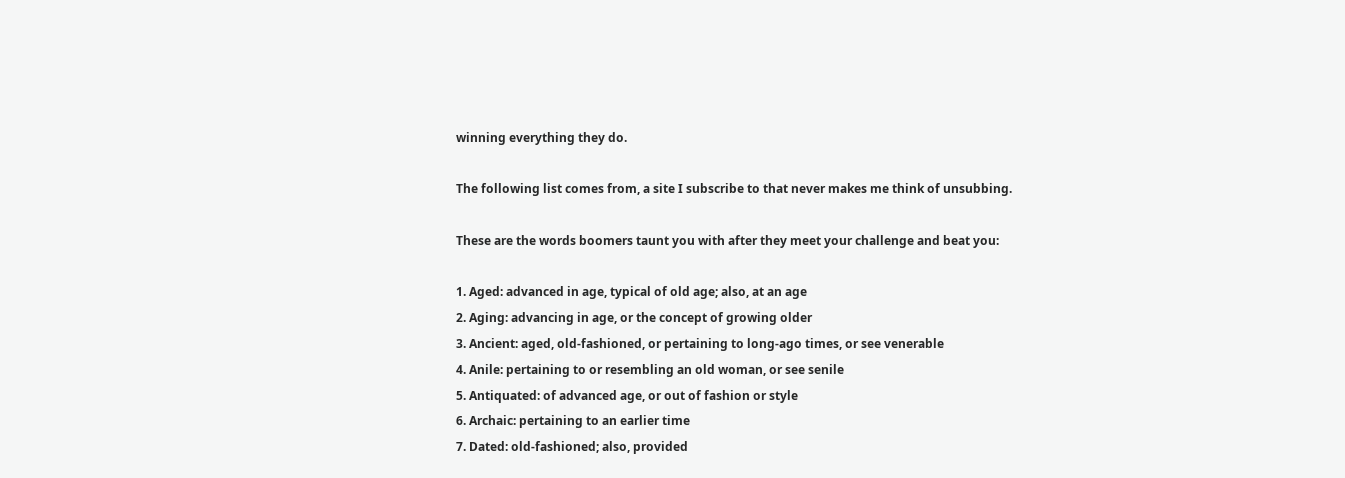winning everything they do.

The following list comes from, a site I subscribe to that never makes me think of unsubbing.

These are the words boomers taunt you with after they meet your challenge and beat you:

1. Aged: advanced in age, typical of old age; also, at an age
2. Aging: advancing in age, or the concept of growing older
3. Ancient: aged, old-fashioned, or pertaining to long-ago times, or see venerable
4. Anile: pertaining to or resembling an old woman, or see senile
5. Antiquated: of advanced age, or out of fashion or style
6. Archaic: pertaining to an earlier time
7. Dated: old-fashioned; also, provided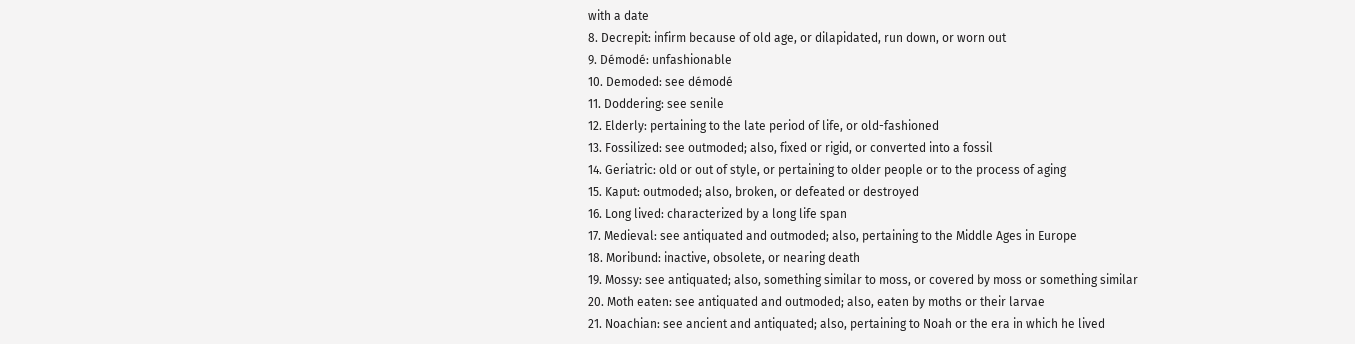with a date
8. Decrepit: infirm because of old age, or dilapidated, run down, or worn out
9. Démodé: unfashionable
10. Demoded: see démodé
11. Doddering: see senile
12. Elderly: pertaining to the late period of life, or old-fashioned
13. Fossilized: see outmoded; also, fixed or rigid, or converted into a fossil
14. Geriatric: old or out of style, or pertaining to older people or to the process of aging
15. Kaput: outmoded; also, broken, or defeated or destroyed
16. Long lived: characterized by a long life span
17. Medieval: see antiquated and outmoded; also, pertaining to the Middle Ages in Europe
18. Moribund: inactive, obsolete, or nearing death
19. Mossy: see antiquated; also, something similar to moss, or covered by moss or something similar
20. Moth eaten: see antiquated and outmoded; also, eaten by moths or their larvae
21. Noachian: see ancient and antiquated; also, pertaining to Noah or the era in which he lived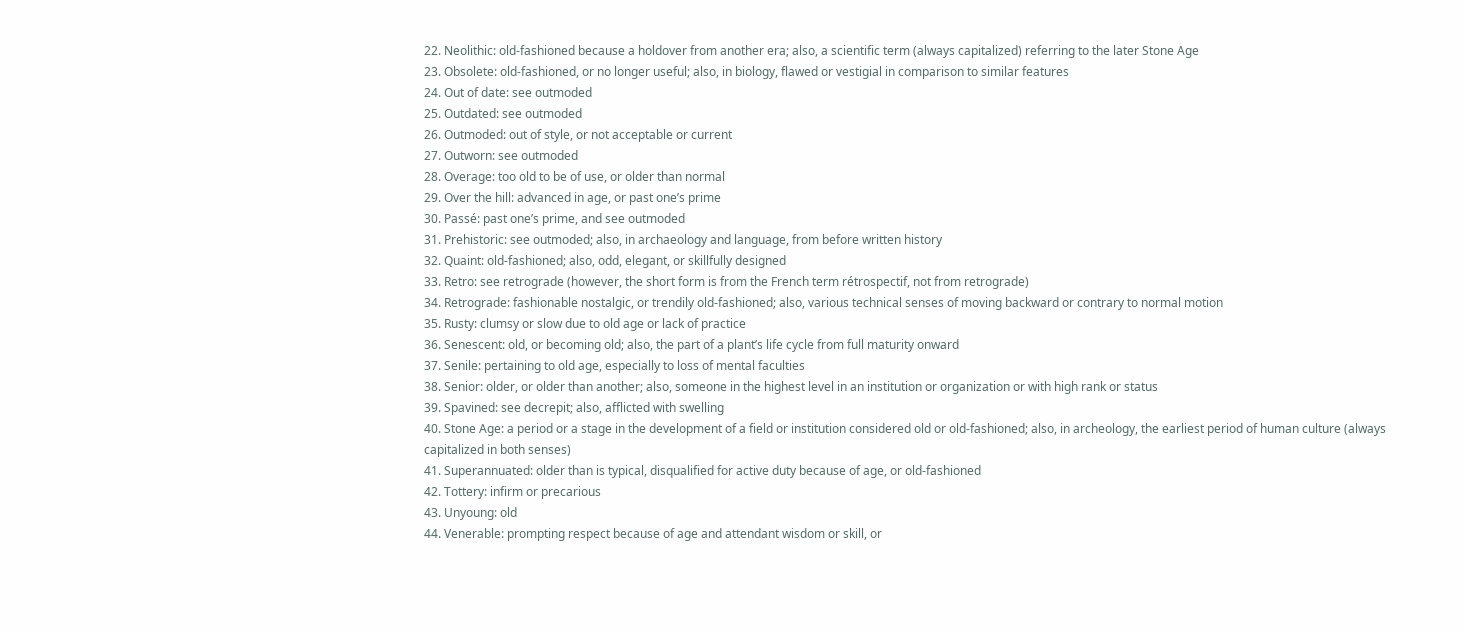22. Neolithic: old-fashioned because a holdover from another era; also, a scientific term (always capitalized) referring to the later Stone Age
23. Obsolete: old-fashioned, or no longer useful; also, in biology, flawed or vestigial in comparison to similar features
24. Out of date: see outmoded
25. Outdated: see outmoded
26. Outmoded: out of style, or not acceptable or current
27. Outworn: see outmoded
28. Overage: too old to be of use, or older than normal
29. Over the hill: advanced in age, or past one’s prime
30. Passé: past one’s prime, and see outmoded
31. Prehistoric: see outmoded; also, in archaeology and language, from before written history
32. Quaint: old-fashioned; also, odd, elegant, or skillfully designed
33. Retro: see retrograde (however, the short form is from the French term rétrospectif, not from retrograde)
34. Retrograde: fashionable nostalgic, or trendily old-fashioned; also, various technical senses of moving backward or contrary to normal motion
35. Rusty: clumsy or slow due to old age or lack of practice
36. Senescent: old, or becoming old; also, the part of a plant’s life cycle from full maturity onward
37. Senile: pertaining to old age, especially to loss of mental faculties
38. Senior: older, or older than another; also, someone in the highest level in an institution or organization or with high rank or status
39. Spavined: see decrepit; also, afflicted with swelling
40. Stone Age: a period or a stage in the development of a field or institution considered old or old-fashioned; also, in archeology, the earliest period of human culture (always capitalized in both senses)
41. Superannuated: older than is typical, disqualified for active duty because of age, or old-fashioned
42. Tottery: infirm or precarious
43. Unyoung: old
44. Venerable: prompting respect because of age and attendant wisdom or skill, or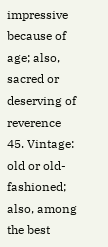impressive because of age; also, sacred or deserving of reverence
45. Vintage: old or old-fashioned; also, among the best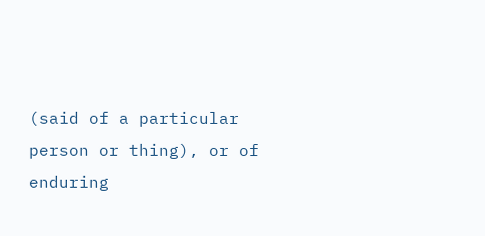(said of a particular person or thing), or of enduring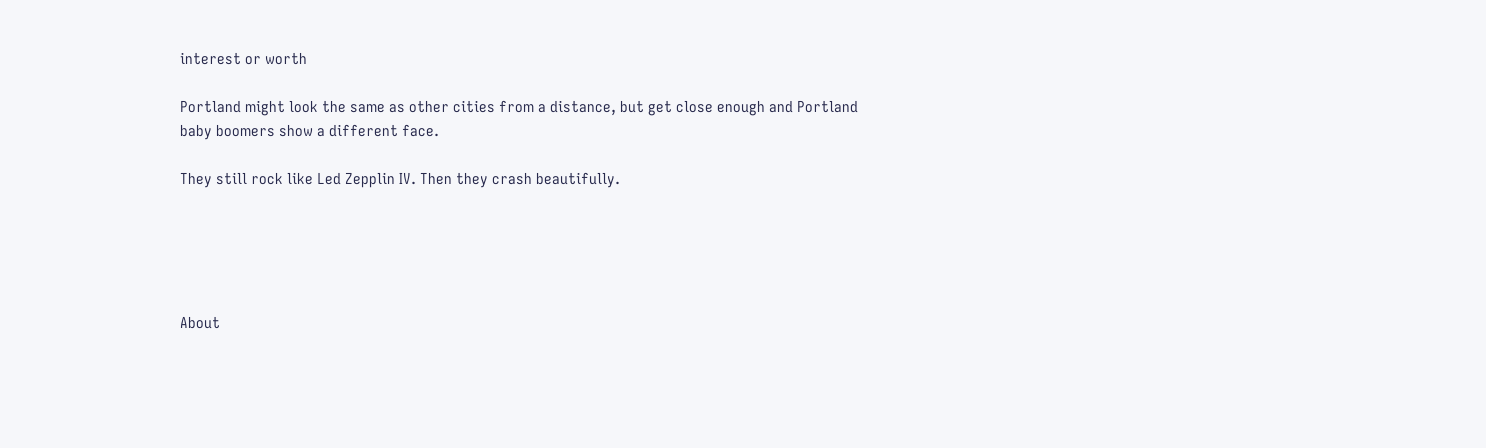interest or worth

Portland might look the same as other cities from a distance, but get close enough and Portland baby boomers show a different face.

They still rock like Led Zepplin IV. Then they crash beautifully.





About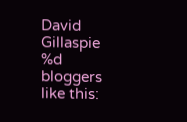David Gillaspie
%d bloggers like this: